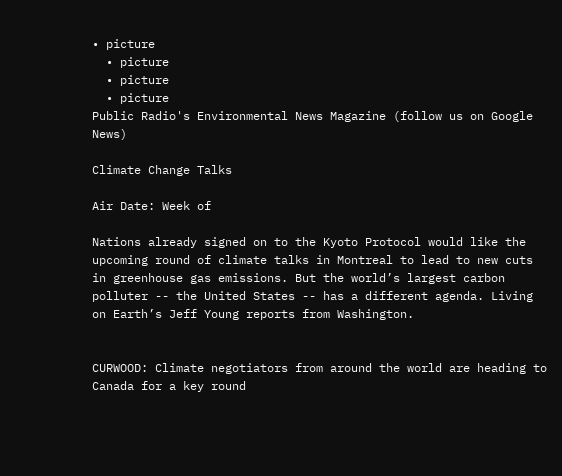• picture
  • picture
  • picture
  • picture
Public Radio's Environmental News Magazine (follow us on Google News)

Climate Change Talks

Air Date: Week of

Nations already signed on to the Kyoto Protocol would like the upcoming round of climate talks in Montreal to lead to new cuts in greenhouse gas emissions. But the world’s largest carbon polluter -- the United States -- has a different agenda. Living on Earth’s Jeff Young reports from Washington.


CURWOOD: Climate negotiators from around the world are heading to Canada for a key round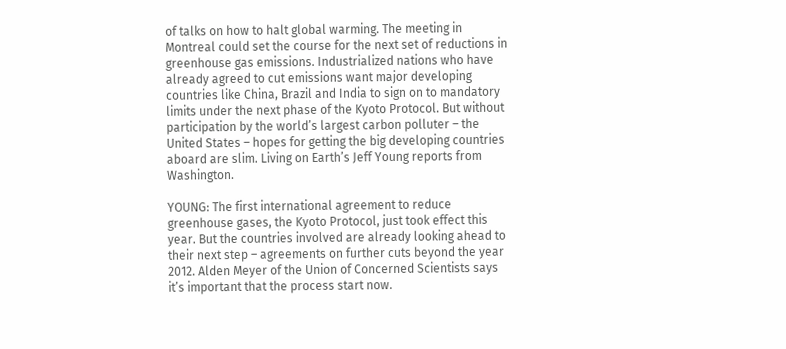of talks on how to halt global warming. The meeting in Montreal could set the course for the next set of reductions in greenhouse gas emissions. Industrialized nations who have already agreed to cut emissions want major developing countries like China, Brazil and India to sign on to mandatory limits under the next phase of the Kyoto Protocol. But without participation by the world’s largest carbon polluter – the United States – hopes for getting the big developing countries aboard are slim. Living on Earth’s Jeff Young reports from Washington.

YOUNG: The first international agreement to reduce greenhouse gases, the Kyoto Protocol, just took effect this year. But the countries involved are already looking ahead to their next step – agreements on further cuts beyond the year 2012. Alden Meyer of the Union of Concerned Scientists says it’s important that the process start now.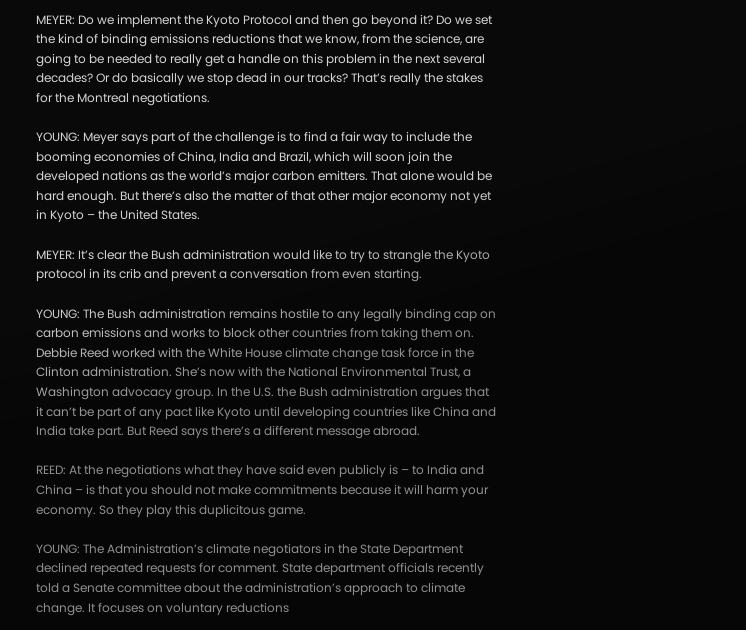MEYER: Do we implement the Kyoto Protocol and then go beyond it? Do we set the kind of binding emissions reductions that we know, from the science, are going to be needed to really get a handle on this problem in the next several decades? Or do basically we stop dead in our tracks? That’s really the stakes for the Montreal negotiations.

YOUNG: Meyer says part of the challenge is to find a fair way to include the booming economies of China, India and Brazil, which will soon join the developed nations as the world’s major carbon emitters. That alone would be hard enough. But there’s also the matter of that other major economy not yet in Kyoto – the United States.

MEYER: It’s clear the Bush administration would like to try to strangle the Kyoto protocol in its crib and prevent a conversation from even starting.

YOUNG: The Bush administration remains hostile to any legally binding cap on carbon emissions and works to block other countries from taking them on. Debbie Reed worked with the White House climate change task force in the Clinton administration. She’s now with the National Environmental Trust, a Washington advocacy group. In the U.S. the Bush administration argues that it can’t be part of any pact like Kyoto until developing countries like China and India take part. But Reed says there’s a different message abroad.

REED: At the negotiations what they have said even publicly is – to India and China – is that you should not make commitments because it will harm your economy. So they play this duplicitous game.

YOUNG: The Administration’s climate negotiators in the State Department declined repeated requests for comment. State department officials recently told a Senate committee about the administration’s approach to climate change. It focuses on voluntary reductions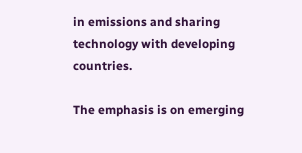in emissions and sharing technology with developing countries.

The emphasis is on emerging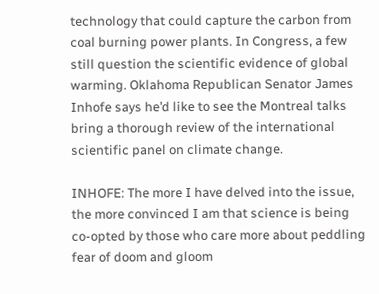technology that could capture the carbon from coal burning power plants. In Congress, a few still question the scientific evidence of global warming. Oklahoma Republican Senator James Inhofe says he’d like to see the Montreal talks bring a thorough review of the international scientific panel on climate change.

INHOFE: The more I have delved into the issue, the more convinced I am that science is being co-opted by those who care more about peddling fear of doom and gloom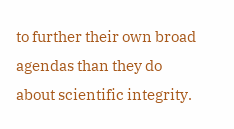to further their own broad agendas than they do about scientific integrity.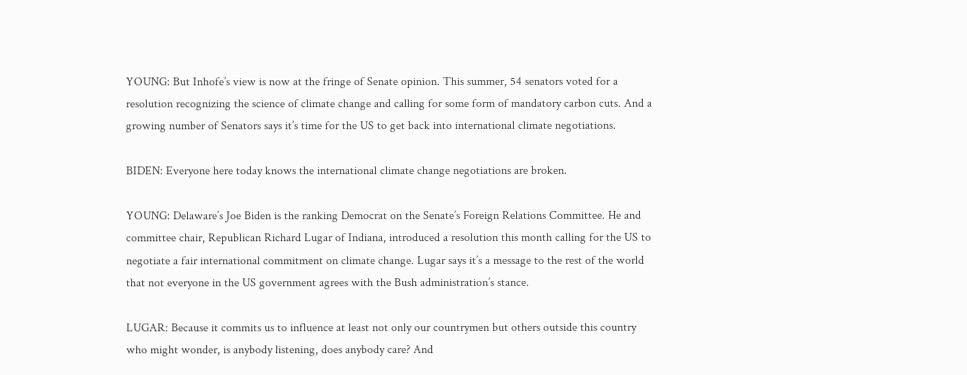YOUNG: But Inhofe’s view is now at the fringe of Senate opinion. This summer, 54 senators voted for a resolution recognizing the science of climate change and calling for some form of mandatory carbon cuts. And a growing number of Senators says it’s time for the US to get back into international climate negotiations.

BIDEN: Everyone here today knows the international climate change negotiations are broken.

YOUNG: Delaware’s Joe Biden is the ranking Democrat on the Senate’s Foreign Relations Committee. He and committee chair, Republican Richard Lugar of Indiana, introduced a resolution this month calling for the US to negotiate a fair international commitment on climate change. Lugar says it’s a message to the rest of the world that not everyone in the US government agrees with the Bush administration’s stance.

LUGAR: Because it commits us to influence at least not only our countrymen but others outside this country who might wonder, is anybody listening, does anybody care? And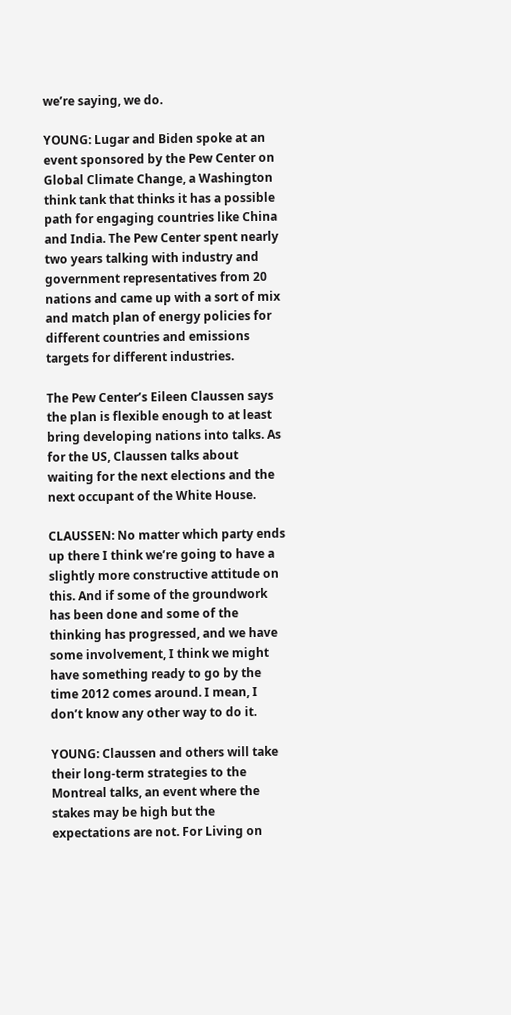we’re saying, we do.

YOUNG: Lugar and Biden spoke at an event sponsored by the Pew Center on Global Climate Change, a Washington think tank that thinks it has a possible path for engaging countries like China and India. The Pew Center spent nearly two years talking with industry and government representatives from 20 nations and came up with a sort of mix and match plan of energy policies for different countries and emissions targets for different industries.

The Pew Center’s Eileen Claussen says the plan is flexible enough to at least bring developing nations into talks. As for the US, Claussen talks about waiting for the next elections and the next occupant of the White House.

CLAUSSEN: No matter which party ends up there I think we’re going to have a slightly more constructive attitude on this. And if some of the groundwork has been done and some of the thinking has progressed, and we have some involvement, I think we might have something ready to go by the time 2012 comes around. I mean, I don’t know any other way to do it.

YOUNG: Claussen and others will take their long-term strategies to the Montreal talks, an event where the stakes may be high but the expectations are not. For Living on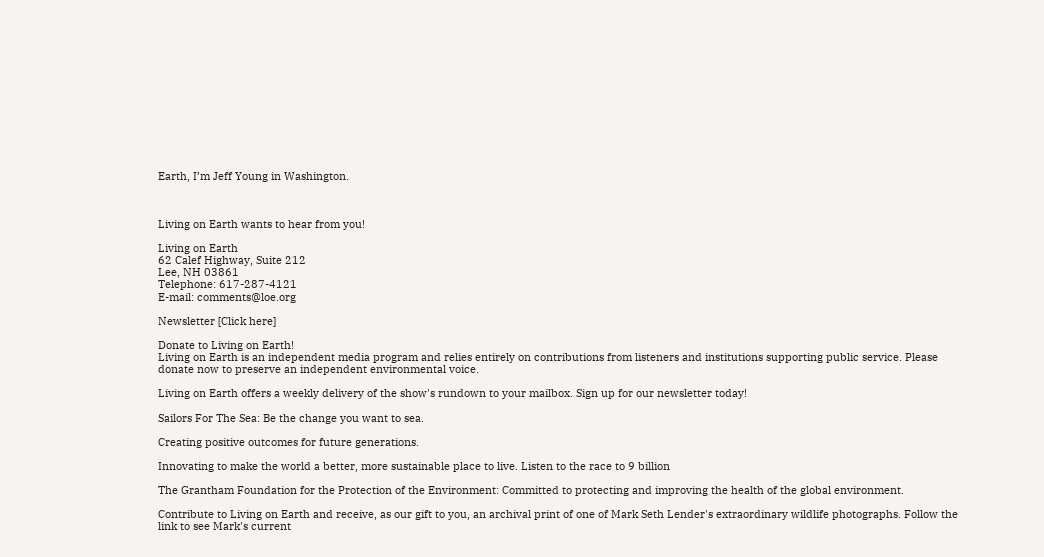Earth, I’m Jeff Young in Washington.



Living on Earth wants to hear from you!

Living on Earth
62 Calef Highway, Suite 212
Lee, NH 03861
Telephone: 617-287-4121
E-mail: comments@loe.org

Newsletter [Click here]

Donate to Living on Earth!
Living on Earth is an independent media program and relies entirely on contributions from listeners and institutions supporting public service. Please donate now to preserve an independent environmental voice.

Living on Earth offers a weekly delivery of the show's rundown to your mailbox. Sign up for our newsletter today!

Sailors For The Sea: Be the change you want to sea.

Creating positive outcomes for future generations.

Innovating to make the world a better, more sustainable place to live. Listen to the race to 9 billion

The Grantham Foundation for the Protection of the Environment: Committed to protecting and improving the health of the global environment.

Contribute to Living on Earth and receive, as our gift to you, an archival print of one of Mark Seth Lender's extraordinary wildlife photographs. Follow the link to see Mark's current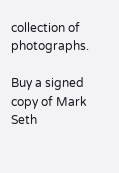collection of photographs.

Buy a signed copy of Mark Seth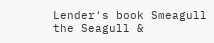Lender's book Smeagull the Seagull &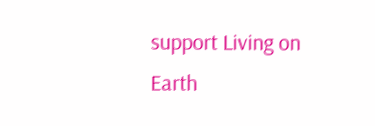support Living on Earth